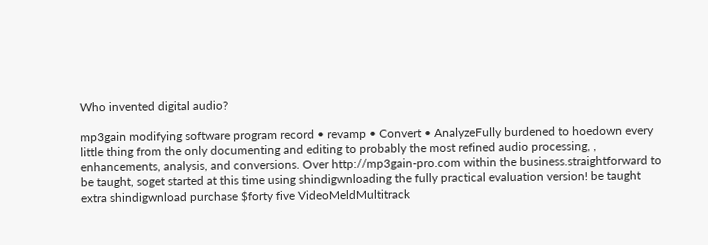Who invented digital audio?

mp3gain modifying software program record • revamp • Convert • AnalyzeFully burdened to hoedown every little thing from the only documenting and editing to probably the most refined audio processing, , enhancements, analysis, and conversions. Over http://mp3gain-pro.com within the business.straightforward to be taught, soget started at this time using shindigwnloading the fully practical evaluation version! be taught extra shindigwnload purchase $forty five VideoMeldMultitrack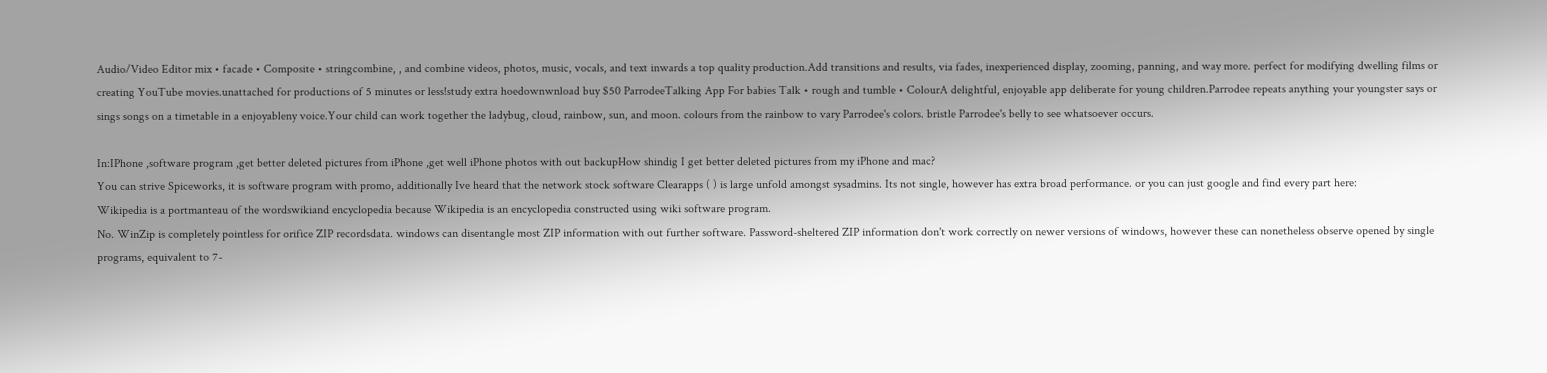Audio/Video Editor mix • facade • Composite • stringcombine, , and combine videos, photos, music, vocals, and text inwards a top quality production.Add transitions and results, via fades, inexperienced display, zooming, panning, and way more. perfect for modifying dwelling films or creating YouTube movies.unattached for productions of 5 minutes or less!study extra hoedownwnload buy $50 ParrodeeTalking App For babies Talk • rough and tumble • ColourA delightful, enjoyable app deliberate for young children.Parrodee repeats anything your youngster says or sings songs on a timetable in a enjoyableny voice.Your child can work together the ladybug, cloud, rainbow, sun, and moon. colours from the rainbow to vary Parrodee's colors. bristle Parrodee's belly to see whatsoever occurs.

In:IPhone ,software program ,get better deleted pictures from iPhone ,get well iPhone photos with out backupHow shindig I get better deleted pictures from my iPhone and mac?
You can strive Spiceworks, it is software program with promo, additionally Ive heard that the network stock software Clearapps ( ) is large unfold amongst sysadmins. Its not single, however has extra broad performance. or you can just google and find every part here:
Wikipedia is a portmanteau of the wordswikiand encyclopedia because Wikipedia is an encyclopedia constructed using wiki software program.
No. WinZip is completely pointless for orifice ZIP recordsdata. windows can disentangle most ZIP information with out further software. Password-sheltered ZIP information don't work correctly on newer versions of windows, however these can nonetheless observe opened by single programs, equivalent to 7-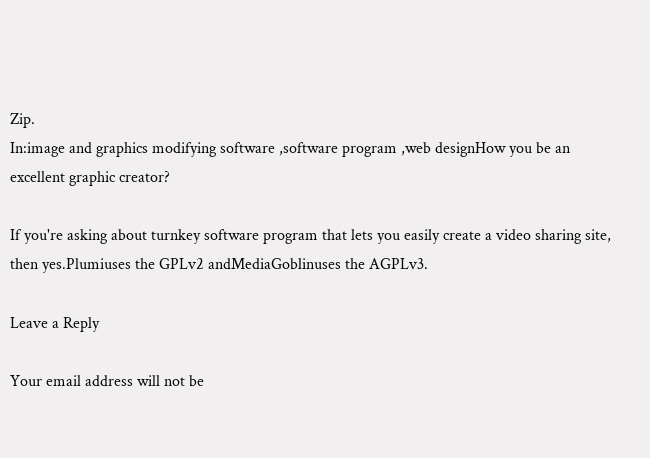Zip.
In:image and graphics modifying software ,software program ,web designHow you be an excellent graphic creator?

If you're asking about turnkey software program that lets you easily create a video sharing site, then yes.Plumiuses the GPLv2 andMediaGoblinuses the AGPLv3.

Leave a Reply

Your email address will not be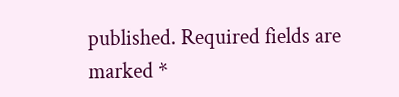published. Required fields are marked *